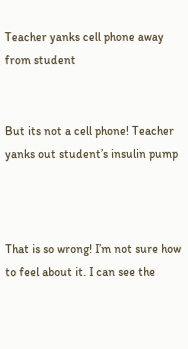Teacher yanks cell phone away from student


But its not a cell phone! Teacher yanks out student’s insulin pump



That is so wrong! I’m not sure how to feel about it. I can see the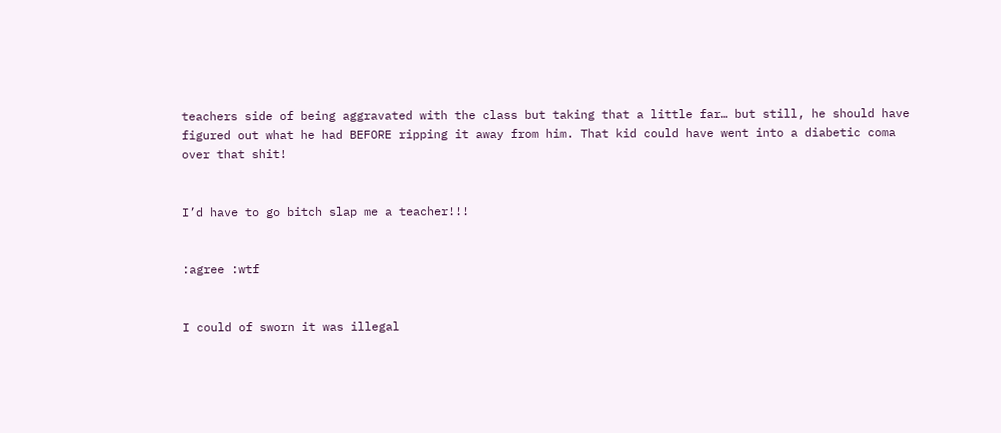teachers side of being aggravated with the class but taking that a little far… but still, he should have figured out what he had BEFORE ripping it away from him. That kid could have went into a diabetic coma over that shit!


I’d have to go bitch slap me a teacher!!!


:agree :wtf


I could of sworn it was illegal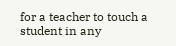for a teacher to touch a student in any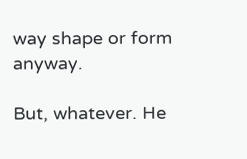way shape or form anyway.

But, whatever. He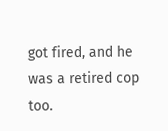got fired, and he was a retired cop too.